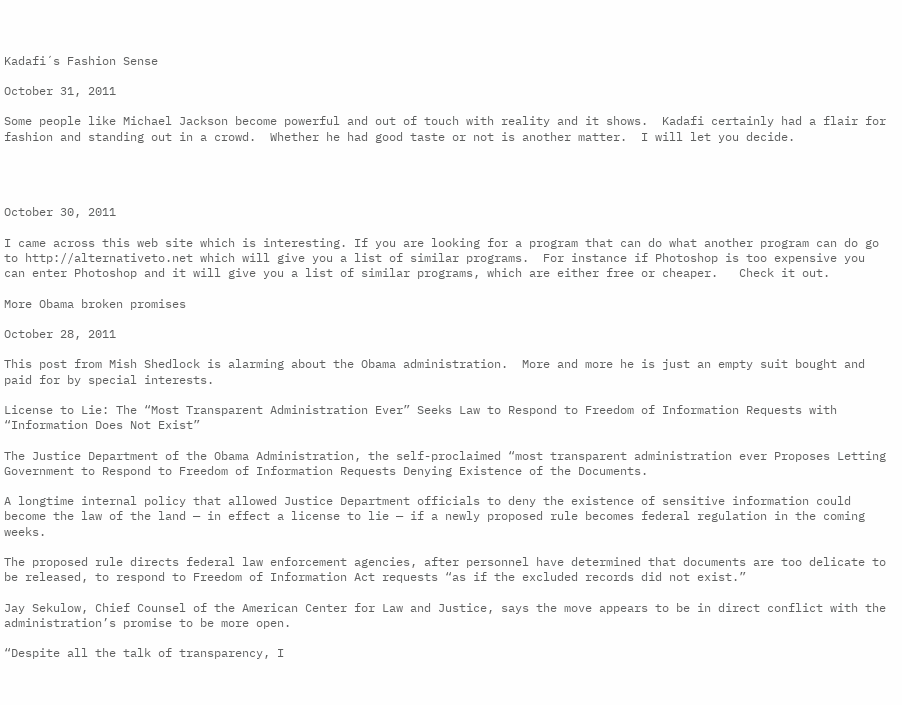Kadafi´s Fashion Sense

October 31, 2011

Some people like Michael Jackson become powerful and out of touch with reality and it shows.  Kadafi certainly had a flair for fashion and standing out in a crowd.  Whether he had good taste or not is another matter.  I will let you decide.




October 30, 2011

I came across this web site which is interesting. If you are looking for a program that can do what another program can do go to http://alternativeto.net which will give you a list of similar programs.  For instance if Photoshop is too expensive you can enter Photoshop and it will give you a list of similar programs, which are either free or cheaper.   Check it out.

More Obama broken promises

October 28, 2011

This post from Mish Shedlock is alarming about the Obama administration.  More and more he is just an empty suit bought and paid for by special interests.

License to Lie: The “Most Transparent Administration Ever” Seeks Law to Respond to Freedom of Information Requests with “Information Does Not Exist”

The Justice Department of the Obama Administration, the self-proclaimed “most transparent administration ever Proposes Letting Government to Respond to Freedom of Information Requests Denying Existence of the Documents.

A longtime internal policy that allowed Justice Department officials to deny the existence of sensitive information could become the law of the land — in effect a license to lie — if a newly proposed rule becomes federal regulation in the coming weeks.

The proposed rule directs federal law enforcement agencies, after personnel have determined that documents are too delicate to be released, to respond to Freedom of Information Act requests “as if the excluded records did not exist.”

Jay Sekulow, Chief Counsel of the American Center for Law and Justice, says the move appears to be in direct conflict with the administration’s promise to be more open.

“Despite all the talk of transparency, I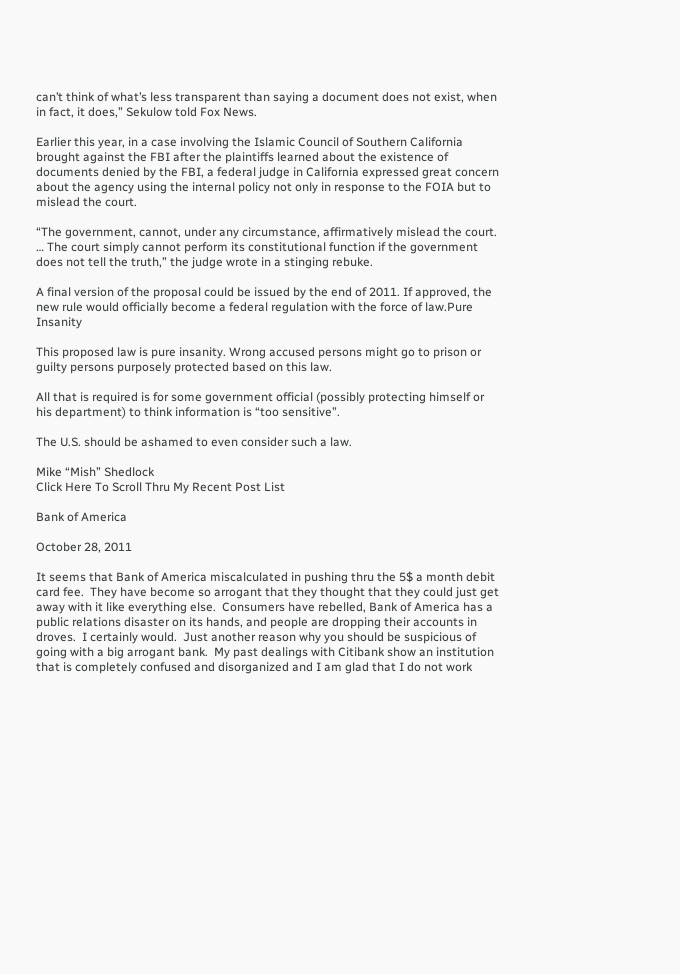can’t think of what’s less transparent than saying a document does not exist, when in fact, it does,” Sekulow told Fox News.

Earlier this year, in a case involving the Islamic Council of Southern California brought against the FBI after the plaintiffs learned about the existence of documents denied by the FBI, a federal judge in California expressed great concern about the agency using the internal policy not only in response to the FOIA but to mislead the court.

“The government, cannot, under any circumstance, affirmatively mislead the court. … The court simply cannot perform its constitutional function if the government does not tell the truth,” the judge wrote in a stinging rebuke.

A final version of the proposal could be issued by the end of 2011. If approved, the new rule would officially become a federal regulation with the force of law.Pure Insanity

This proposed law is pure insanity. Wrong accused persons might go to prison or guilty persons purposely protected based on this law.

All that is required is for some government official (possibly protecting himself or his department) to think information is “too sensitive”.

The U.S. should be ashamed to even consider such a law.

Mike “Mish” Shedlock
Click Here To Scroll Thru My Recent Post List

Bank of America

October 28, 2011

It seems that Bank of America miscalculated in pushing thru the 5$ a month debit card fee.  They have become so arrogant that they thought that they could just get away with it like everything else.  Consumers have rebelled, Bank of America has a public relations disaster on its hands, and people are dropping their accounts in droves.  I certainly would.  Just another reason why you should be suspicious of going with a big arrogant bank.  My past dealings with Citibank show an institution that is completely confused and disorganized and I am glad that I do not work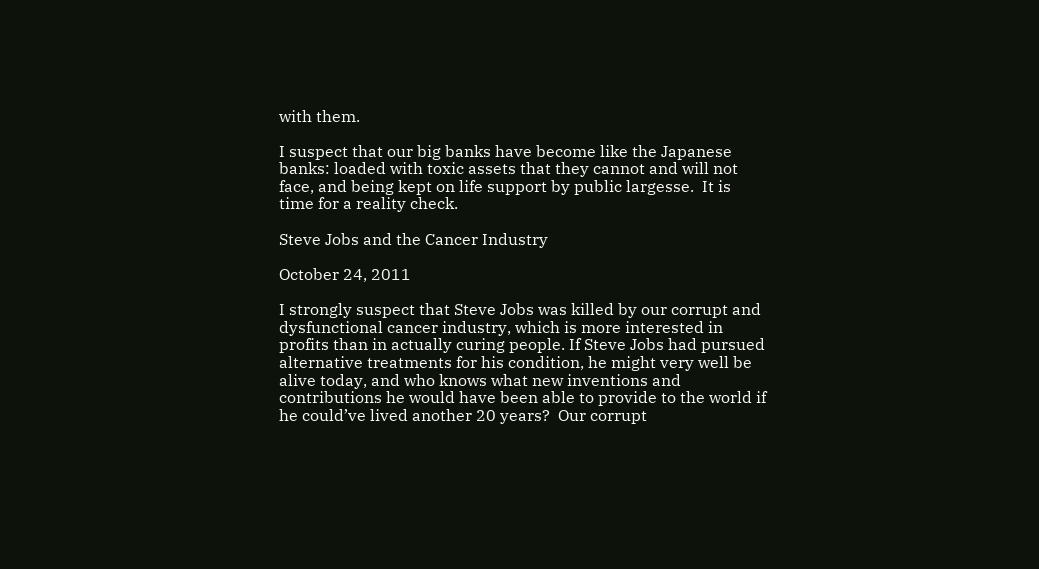with them.

I suspect that our big banks have become like the Japanese banks: loaded with toxic assets that they cannot and will not face, and being kept on life support by public largesse.  It is time for a reality check.

Steve Jobs and the Cancer Industry

October 24, 2011

I strongly suspect that Steve Jobs was killed by our corrupt and dysfunctional cancer industry, which is more interested in profits than in actually curing people. If Steve Jobs had pursued alternative treatments for his condition, he might very well be alive today, and who knows what new inventions and contributions he would have been able to provide to the world if he could’ve lived another 20 years?  Our corrupt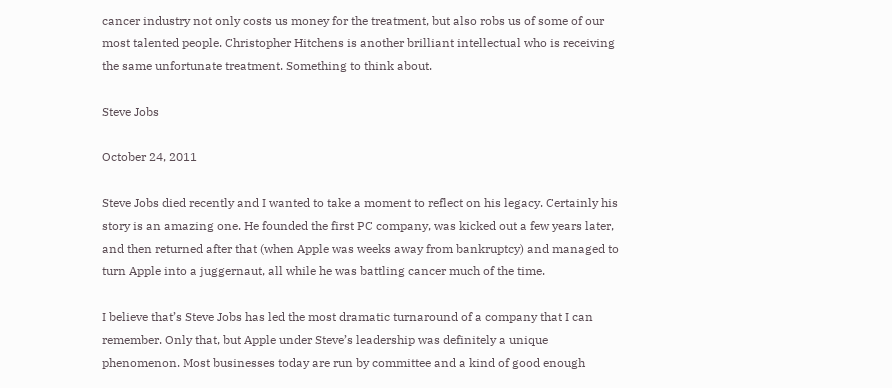cancer industry not only costs us money for the treatment, but also robs us of some of our most talented people. Christopher Hitchens is another brilliant intellectual who is receiving the same unfortunate treatment. Something to think about.

Steve Jobs

October 24, 2011

Steve Jobs died recently and I wanted to take a moment to reflect on his legacy. Certainly his story is an amazing one. He founded the first PC company, was kicked out a few years later, and then returned after that (when Apple was weeks away from bankruptcy) and managed to turn Apple into a juggernaut, all while he was battling cancer much of the time.

I believe that’s Steve Jobs has led the most dramatic turnaround of a company that I can remember. Only that, but Apple under Steve’s leadership was definitely a unique phenomenon. Most businesses today are run by committee and a kind of good enough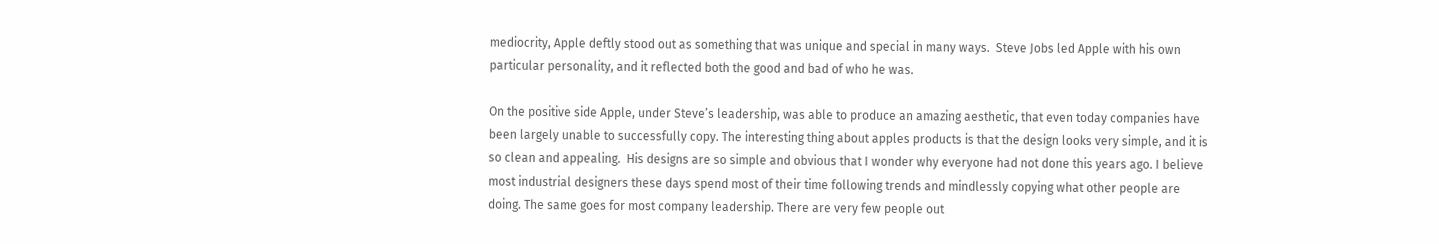mediocrity, Apple deftly stood out as something that was unique and special in many ways.  Steve Jobs led Apple with his own particular personality, and it reflected both the good and bad of who he was.

On the positive side Apple, under Steve’s leadership, was able to produce an amazing aesthetic, that even today companies have been largely unable to successfully copy. The interesting thing about apples products is that the design looks very simple, and it is so clean and appealing.  His designs are so simple and obvious that I wonder why everyone had not done this years ago. I believe most industrial designers these days spend most of their time following trends and mindlessly copying what other people are doing. The same goes for most company leadership. There are very few people out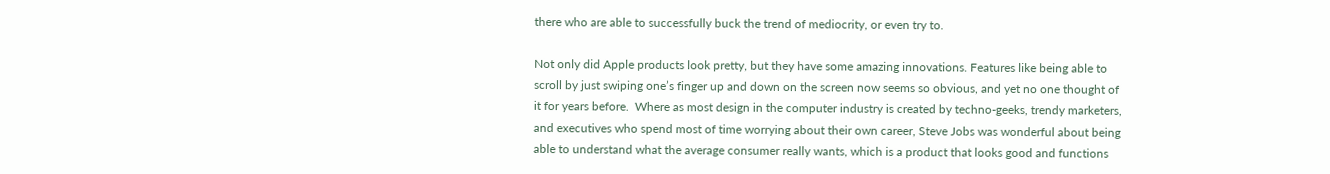there who are able to successfully buck the trend of mediocrity, or even try to.

Not only did Apple products look pretty, but they have some amazing innovations. Features like being able to scroll by just swiping one’s finger up and down on the screen now seems so obvious, and yet no one thought of it for years before.  Where as most design in the computer industry is created by techno-geeks, trendy marketers, and executives who spend most of time worrying about their own career, Steve Jobs was wonderful about being able to understand what the average consumer really wants, which is a product that looks good and functions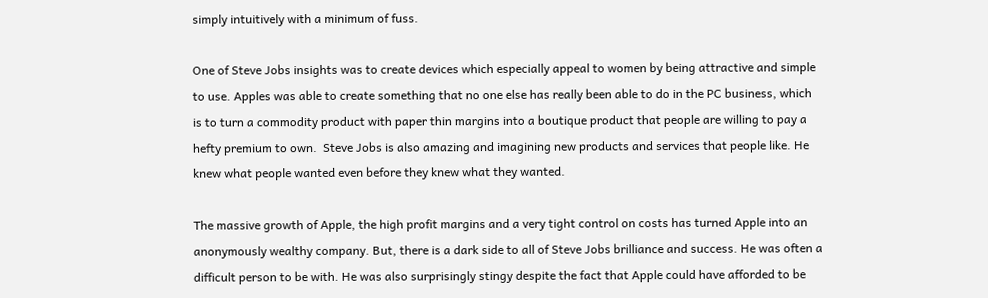simply intuitively with a minimum of fuss.

One of Steve Jobs insights was to create devices which especially appeal to women by being attractive and simple to use. Apples was able to create something that no one else has really been able to do in the PC business, which is to turn a commodity product with paper thin margins into a boutique product that people are willing to pay a hefty premium to own.  Steve Jobs is also amazing and imagining new products and services that people like. He knew what people wanted even before they knew what they wanted.

The massive growth of Apple, the high profit margins and a very tight control on costs has turned Apple into an anonymously wealthy company. But, there is a dark side to all of Steve Jobs brilliance and success. He was often a difficult person to be with. He was also surprisingly stingy despite the fact that Apple could have afforded to be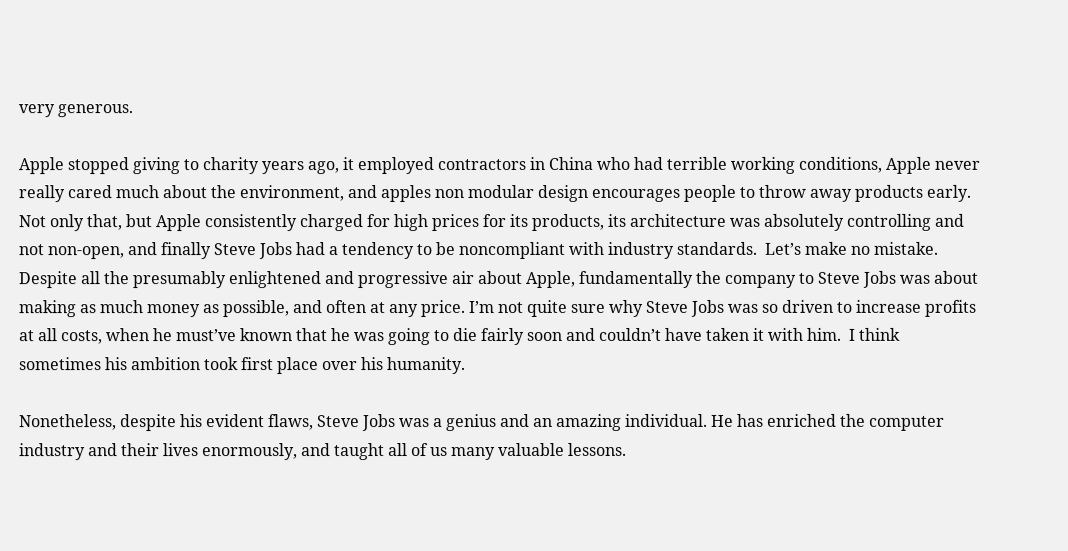very generous.

Apple stopped giving to charity years ago, it employed contractors in China who had terrible working conditions, Apple never really cared much about the environment, and apples non modular design encourages people to throw away products early.  Not only that, but Apple consistently charged for high prices for its products, its architecture was absolutely controlling and not non-open, and finally Steve Jobs had a tendency to be noncompliant with industry standards.  Let’s make no mistake. Despite all the presumably enlightened and progressive air about Apple, fundamentally the company to Steve Jobs was about making as much money as possible, and often at any price. I’m not quite sure why Steve Jobs was so driven to increase profits at all costs, when he must’ve known that he was going to die fairly soon and couldn’t have taken it with him.  I think sometimes his ambition took first place over his humanity.

Nonetheless, despite his evident flaws, Steve Jobs was a genius and an amazing individual. He has enriched the computer industry and their lives enormously, and taught all of us many valuable lessons.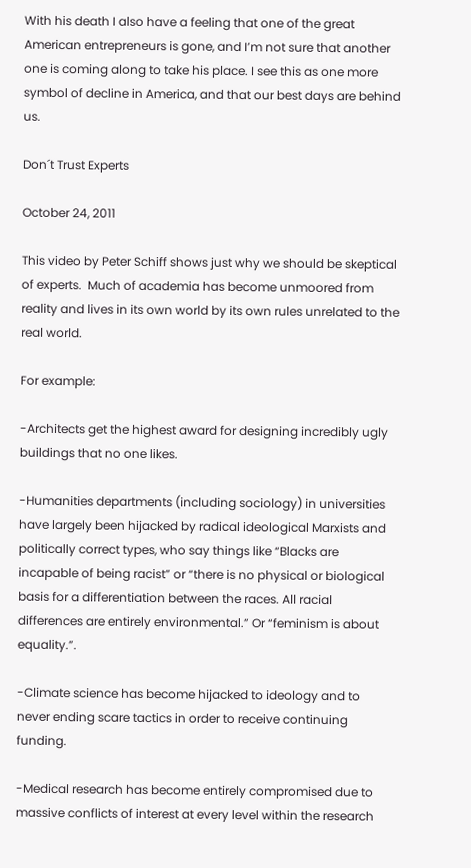With his death I also have a feeling that one of the great American entrepreneurs is gone, and I’m not sure that another one is coming along to take his place. I see this as one more symbol of decline in America, and that our best days are behind us.

Don´t Trust Experts

October 24, 2011

This video by Peter Schiff shows just why we should be skeptical of experts.  Much of academia has become unmoored from reality and lives in its own world by its own rules unrelated to the real world.

For example:

-Architects get the highest award for designing incredibly ugly buildings that no one likes.

-Humanities departments (including sociology) in universities have largely been hijacked by radical ideological Marxists and politically correct types, who say things like “Blacks are incapable of being racist” or “there is no physical or biological basis for a differentiation between the races. All racial differences are entirely environmental.” Or “feminism is about equality.”.

-Climate science has become hijacked to ideology and to never ending scare tactics in order to receive continuing funding.

-Medical research has become entirely compromised due to massive conflicts of interest at every level within the research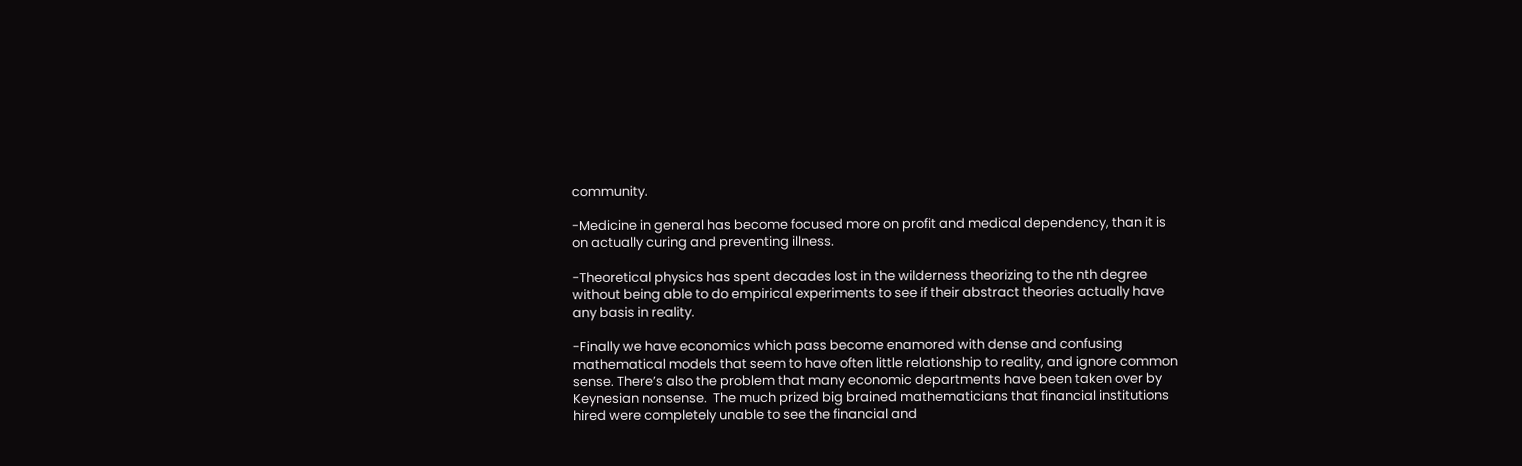community.

-Medicine in general has become focused more on profit and medical dependency, than it is on actually curing and preventing illness.

-Theoretical physics has spent decades lost in the wilderness theorizing to the nth degree without being able to do empirical experiments to see if their abstract theories actually have any basis in reality.

-Finally we have economics which pass become enamored with dense and confusing mathematical models that seem to have often little relationship to reality, and ignore common sense. There’s also the problem that many economic departments have been taken over by Keynesian nonsense.  The much prized big brained mathematicians that financial institutions hired were completely unable to see the financial and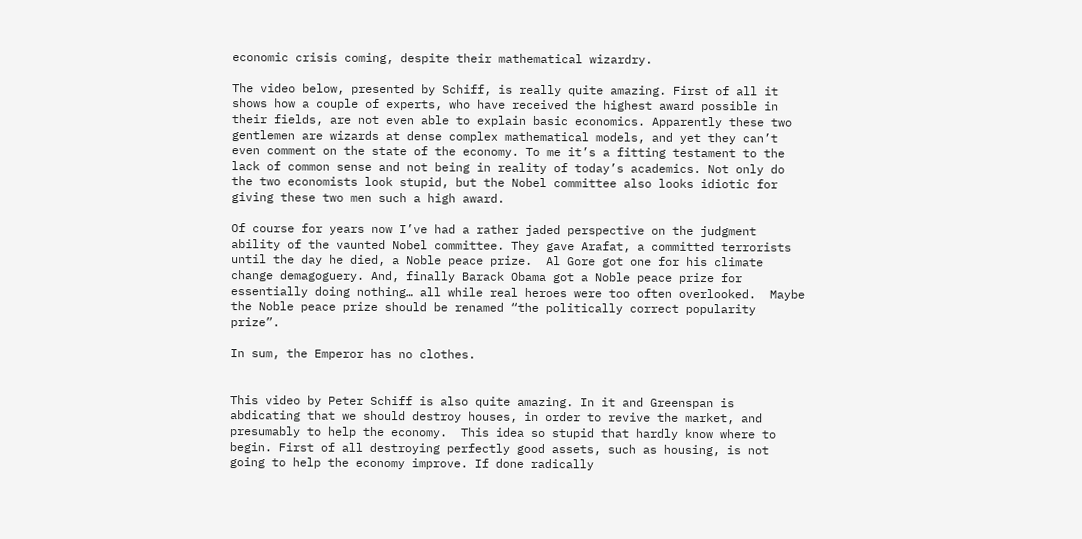economic crisis coming, despite their mathematical wizardry.

The video below, presented by Schiff, is really quite amazing. First of all it shows how a couple of experts, who have received the highest award possible in their fields, are not even able to explain basic economics. Apparently these two gentlemen are wizards at dense complex mathematical models, and yet they can’t even comment on the state of the economy. To me it’s a fitting testament to the lack of common sense and not being in reality of today’s academics. Not only do the two economists look stupid, but the Nobel committee also looks idiotic for giving these two men such a high award.

Of course for years now I’ve had a rather jaded perspective on the judgment ability of the vaunted Nobel committee. They gave Arafat, a committed terrorists until the day he died, a Noble peace prize.  Al Gore got one for his climate change demagoguery. And, finally Barack Obama got a Noble peace prize for essentially doing nothing… all while real heroes were too often overlooked.  Maybe the Noble peace prize should be renamed “the politically correct popularity prize”.

In sum, the Emperor has no clothes.


This video by Peter Schiff is also quite amazing. In it and Greenspan is abdicating that we should destroy houses, in order to revive the market, and presumably to help the economy.  This idea so stupid that hardly know where to begin. First of all destroying perfectly good assets, such as housing, is not going to help the economy improve. If done radically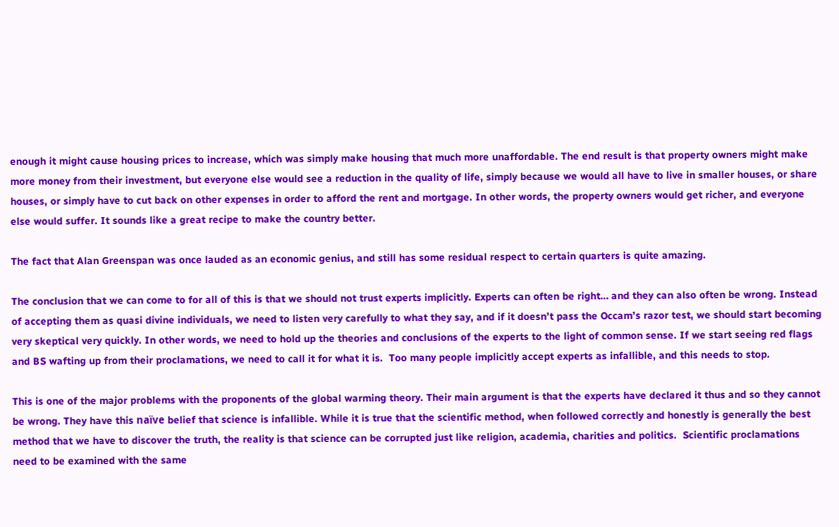enough it might cause housing prices to increase, which was simply make housing that much more unaffordable. The end result is that property owners might make more money from their investment, but everyone else would see a reduction in the quality of life, simply because we would all have to live in smaller houses, or share houses, or simply have to cut back on other expenses in order to afford the rent and mortgage. In other words, the property owners would get richer, and everyone else would suffer. It sounds like a great recipe to make the country better.

The fact that Alan Greenspan was once lauded as an economic genius, and still has some residual respect to certain quarters is quite amazing.

The conclusion that we can come to for all of this is that we should not trust experts implicitly. Experts can often be right… and they can also often be wrong. Instead of accepting them as quasi divine individuals, we need to listen very carefully to what they say, and if it doesn’t pass the Occam’s razor test, we should start becoming very skeptical very quickly. In other words, we need to hold up the theories and conclusions of the experts to the light of common sense. If we start seeing red flags and BS wafting up from their proclamations, we need to call it for what it is.  Too many people implicitly accept experts as infallible, and this needs to stop.

This is one of the major problems with the proponents of the global warming theory. Their main argument is that the experts have declared it thus and so they cannot be wrong. They have this naïve belief that science is infallible. While it is true that the scientific method, when followed correctly and honestly is generally the best method that we have to discover the truth, the reality is that science can be corrupted just like religion, academia, charities and politics.  Scientific proclamations need to be examined with the same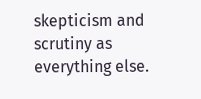skepticism and scrutiny as everything else.